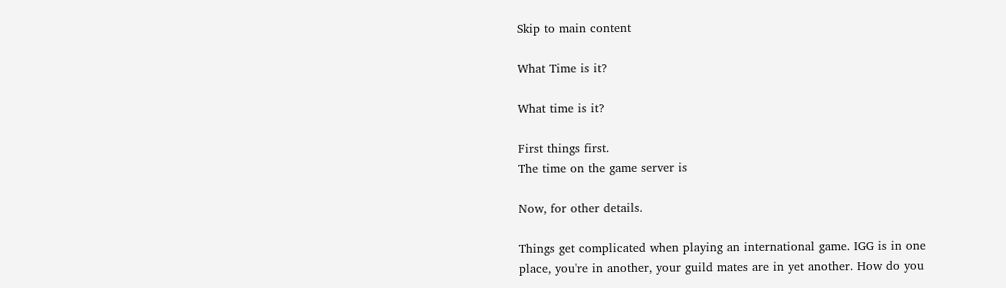Skip to main content

What Time is it?

What time is it?

First things first.
The time on the game server is

Now, for other details.

Things get complicated when playing an international game. IGG is in one place, you're in another, your guild mates are in yet another. How do you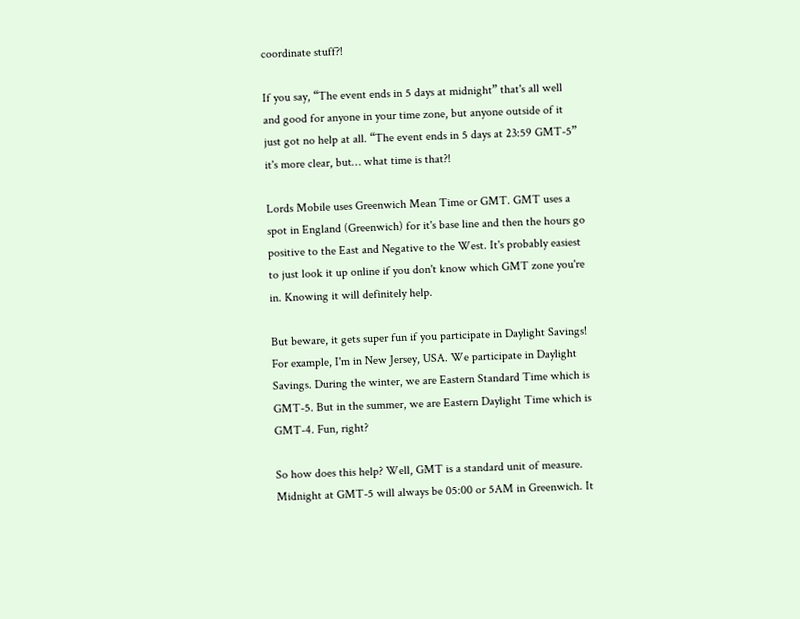coordinate stuff?!

If you say, “The event ends in 5 days at midnight” that's all well and good for anyone in your time zone, but anyone outside of it just got no help at all. “The event ends in 5 days at 23:59 GMT-5” it's more clear, but… what time is that?!

Lords Mobile uses Greenwich Mean Time or GMT. GMT uses a spot in England (Greenwich) for it's base line and then the hours go positive to the East and Negative to the West. It's probably easiest to just look it up online if you don't know which GMT zone you're in. Knowing it will definitely help.

But beware, it gets super fun if you participate in Daylight Savings! For example, I'm in New Jersey, USA. We participate in Daylight Savings. During the winter, we are Eastern Standard Time which is GMT-5. But in the summer, we are Eastern Daylight Time which is GMT-4. Fun, right?

So how does this help? Well, GMT is a standard unit of measure. Midnight at GMT-5 will always be 05:00 or 5AM in Greenwich. It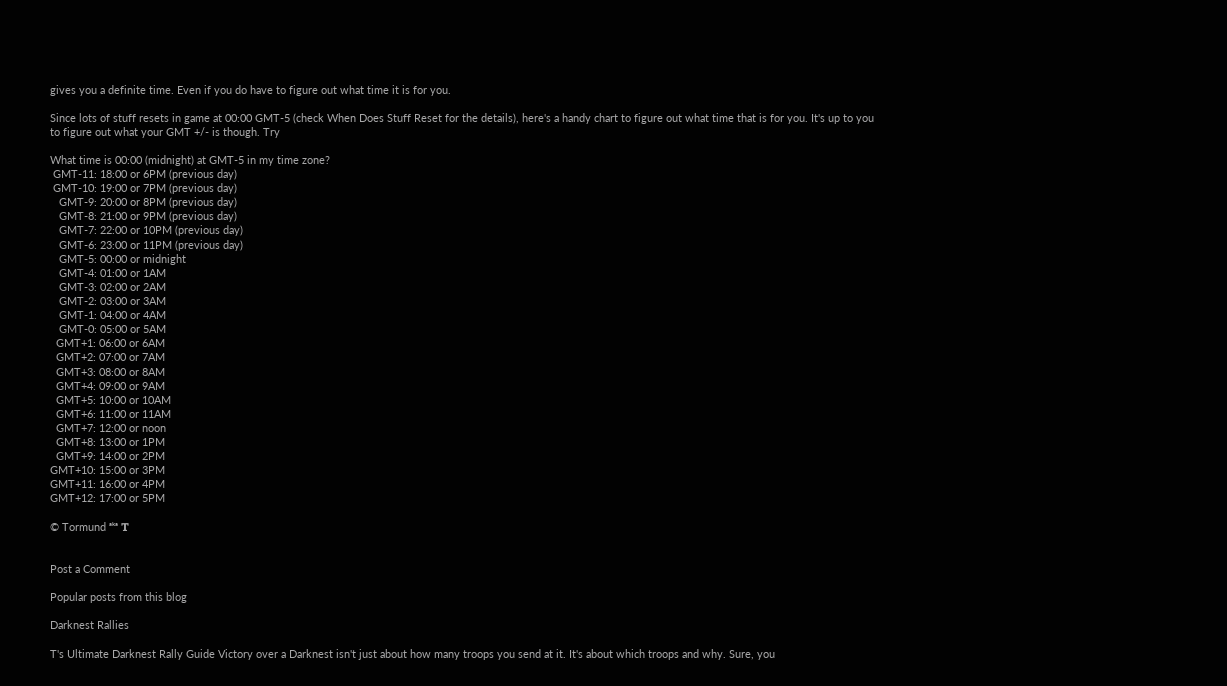gives you a definite time. Even if you do have to figure out what time it is for you.

Since lots of stuff resets in game at 00:00 GMT-5 (check When Does Stuff Reset for the details), here's a handy chart to figure out what time that is for you. It's up to you to figure out what your GMT +/- is though. Try

What time is 00:00 (midnight) at GMT-5 in my time zone?
 GMT-11: 18:00 or 6PM (previous day)
 GMT-10: 19:00 or 7PM (previous day)
   GMT-9: 20:00 or 8PM (previous day)
   GMT-8: 21:00 or 9PM (previous day)
   GMT-7: 22:00 or 10PM (previous day)
   GMT-6: 23:00 or 11PM (previous day)
   GMT-5: 00:00 or midnight
   GMT-4: 01:00 or 1AM
   GMT-3: 02:00 or 2AM
   GMT-2: 03:00 or 3AM
   GMT-1: 04:00 or 4AM
   GMT-0: 05:00 or 5AM
  GMT+1: 06:00 or 6AM
  GMT+2: 07:00 or 7AM
  GMT+3: 08:00 or 8AM
  GMT+4: 09:00 or 9AM
  GMT+5: 10:00 or 10AM
  GMT+6: 11:00 or 11AM
  GMT+7: 12:00 or noon
  GMT+8: 13:00 or 1PM
  GMT+9: 14:00 or 2PM
GMT+10: 15:00 or 3PM
GMT+11: 16:00 or 4PM
GMT+12: 17:00 or 5PM

© Tormund ᵃᵏᵃ Ꭲ


Post a Comment

Popular posts from this blog

Darknest Rallies

T's Ultimate Darknest Rally Guide Victory over a Darknest isn't just about how many troops you send at it. It's about which troops and why. Sure, you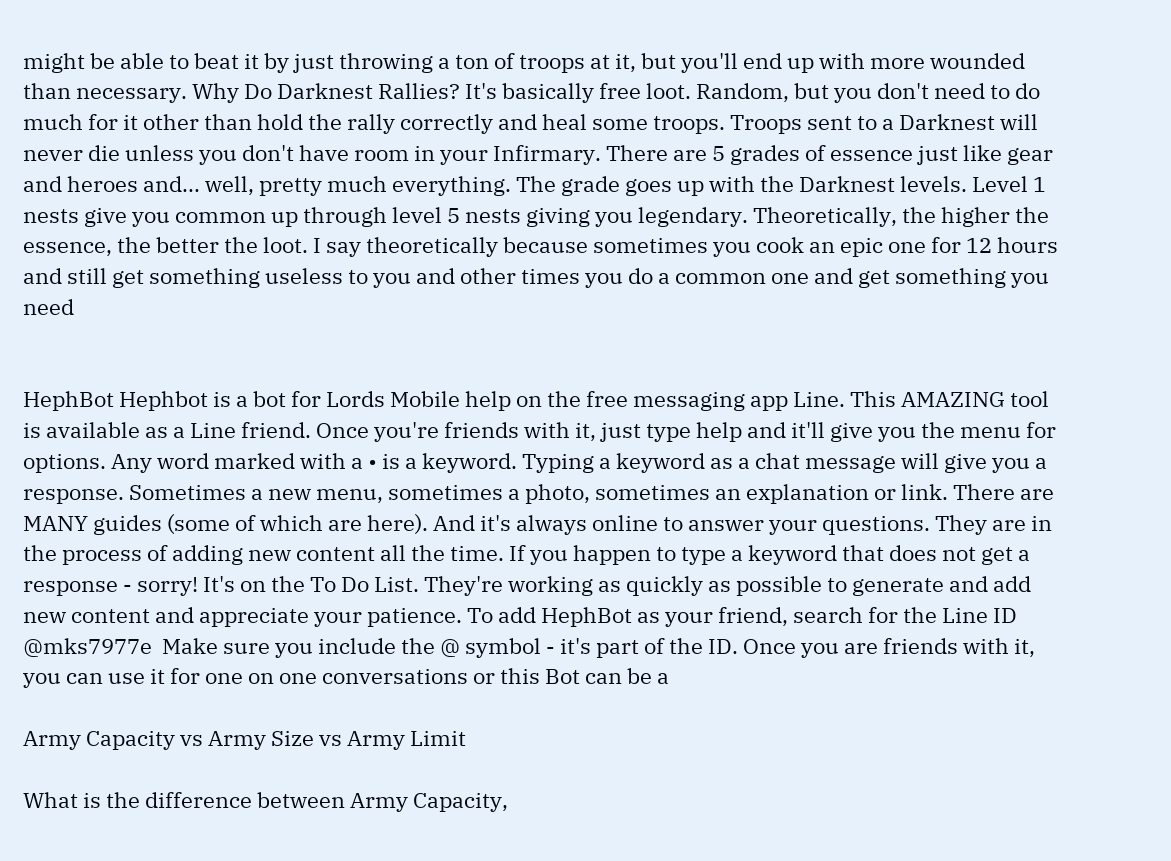might be able to beat it by just throwing a ton of troops at it, but you'll end up with more wounded than necessary. Why Do Darknest Rallies? It's basically free loot. Random, but you don't need to do much for it other than hold the rally correctly and heal some troops. Troops sent to a Darknest will never die unless you don't have room in your Infirmary. There are 5 grades of essence just like gear and heroes and... well, pretty much everything. The grade goes up with the Darknest levels. Level 1 nests give you common up through level 5 nests giving you legendary. Theoretically, the higher the essence, the better the loot. I say theoretically because sometimes you cook an epic one for 12 hours and still get something useless to you and other times you do a common one and get something you need


HephBot Hephbot is a bot for Lords Mobile help on the free messaging app Line. This AMAZING tool is available as a Line friend. Once you're friends with it, just type help and it'll give you the menu for options. Any word marked with a • is a keyword. Typing a keyword as a chat message will give you a response. Sometimes a new menu, sometimes a photo, sometimes an explanation or link. There are MANY guides (some of which are here). And it's always online to answer your questions. They are in the process of adding new content all the time. If you happen to type a keyword that does not get a response - sorry! It's on the To Do List. They're working as quickly as possible to generate and add new content and appreciate your patience. To add HephBot as your friend, search for the Line ID  @mks7977e  Make sure you include the @ symbol - it's part of the ID. Once you are friends with it, you can use it for one on one conversations or this Bot can be a

Army Capacity vs Army Size vs Army Limit

What is the difference between Army Capacity,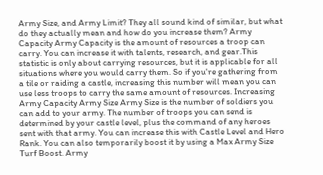Army Size, and Army Limit? They all sound kind of similar, but what do they actually mean and how do you increase them? Army Capacity Army Capacity is the amount of resources a troop can carry. You can increase it with talents, research, and gear.This statistic is only about carrying resources, but it is applicable for all situations where you would carry them. So if you're gathering from a tile or raiding a castle, increasing this number will mean you can use less troops to carry the same amount of resources. Increasing Army Capacity Army Size Army Size is the number of soldiers you can add to your army. The number of troops you can send is determined by your castle level, plus the command of any heroes sent with that army. You can increase this with Castle Level and Hero Rank. You can also temporarily boost it by using a Max Army Size Turf Boost. Army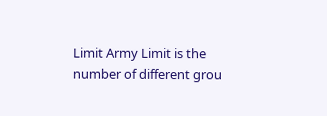Limit Army Limit is the number of different grou